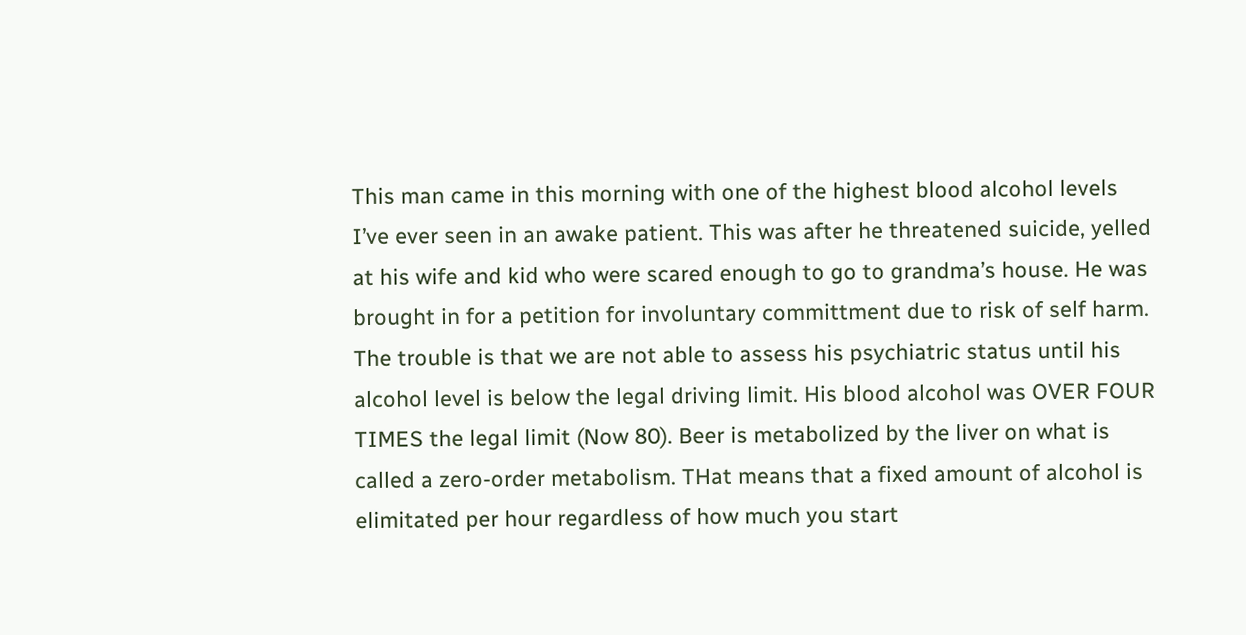This man came in this morning with one of the highest blood alcohol levels I’ve ever seen in an awake patient. This was after he threatened suicide, yelled at his wife and kid who were scared enough to go to grandma’s house. He was brought in for a petition for involuntary committment due to risk of self harm. The trouble is that we are not able to assess his psychiatric status until his alcohol level is below the legal driving limit. His blood alcohol was OVER FOUR TIMES the legal limit (Now 80). Beer is metabolized by the liver on what is called a zero-order metabolism. THat means that a fixed amount of alcohol is elimitated per hour regardless of how much you start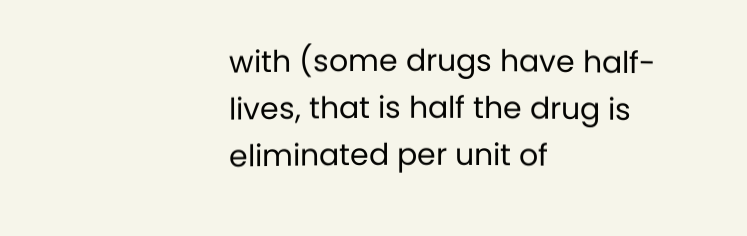with (some drugs have half-lives, that is half the drug is eliminated per unit of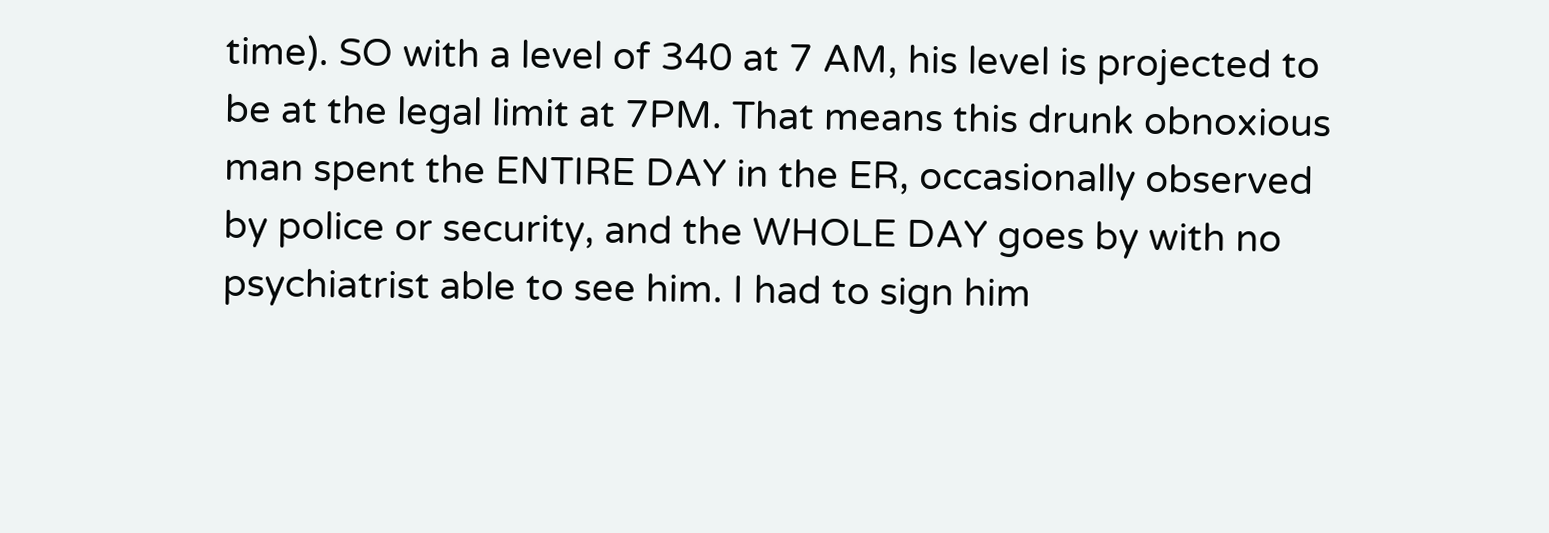time). SO with a level of 340 at 7 AM, his level is projected to be at the legal limit at 7PM. That means this drunk obnoxious man spent the ENTIRE DAY in the ER, occasionally observed by police or security, and the WHOLE DAY goes by with no psychiatrist able to see him. I had to sign him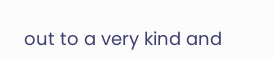out to a very kind and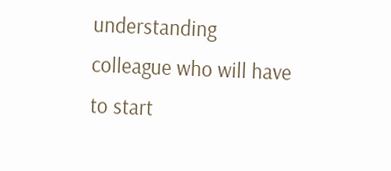understanding colleague who will have to start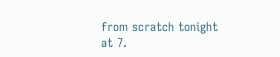from scratch tonight at 7.